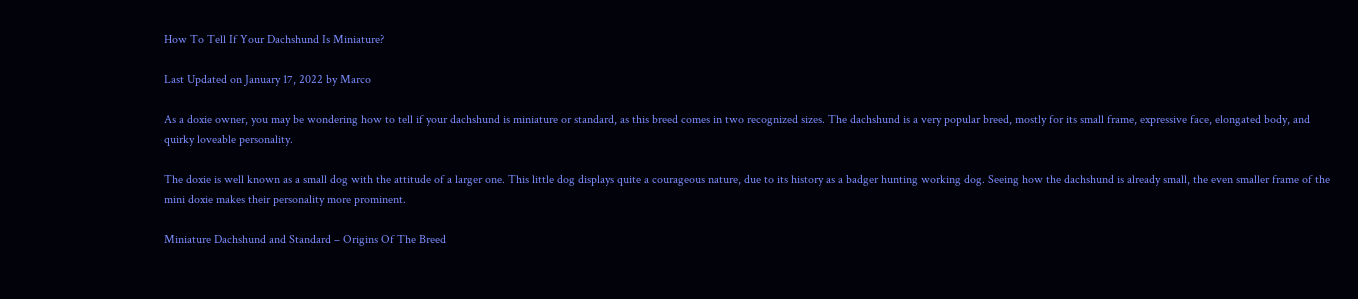How To Tell If Your Dachshund Is Miniature?

Last Updated on January 17, 2022 by Marco

As a doxie owner, you may be wondering how to tell if your dachshund is miniature or standard, as this breed comes in two recognized sizes. The dachshund is a very popular breed, mostly for its small frame, expressive face, elongated body, and quirky loveable personality.

The doxie is well known as a small dog with the attitude of a larger one. This little dog displays quite a courageous nature, due to its history as a badger hunting working dog. Seeing how the dachshund is already small, the even smaller frame of the mini doxie makes their personality more prominent.

Miniature Dachshund and Standard – Origins Of The Breed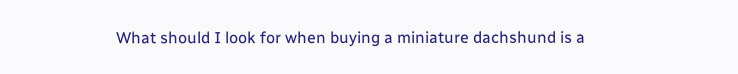What should I look for when buying a miniature dachshund is a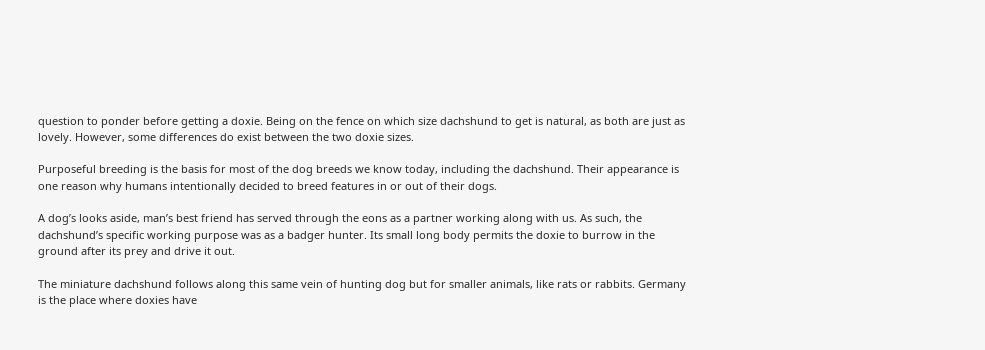question to ponder before getting a doxie. Being on the fence on which size dachshund to get is natural, as both are just as lovely. However, some differences do exist between the two doxie sizes.

Purposeful breeding is the basis for most of the dog breeds we know today, including the dachshund. Their appearance is one reason why humans intentionally decided to breed features in or out of their dogs.

A dog’s looks aside, man’s best friend has served through the eons as a partner working along with us. As such, the dachshund’s specific working purpose was as a badger hunter. Its small long body permits the doxie to burrow in the ground after its prey and drive it out.

The miniature dachshund follows along this same vein of hunting dog but for smaller animals, like rats or rabbits. Germany is the place where doxies have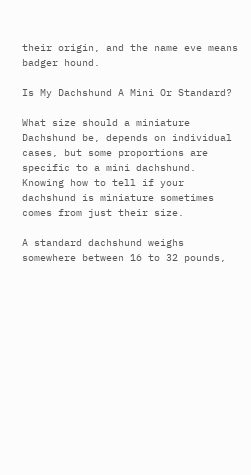their origin, and the name eve means badger hound.

Is My Dachshund A Mini Or Standard?

What size should a miniature Dachshund be, depends on individual cases, but some proportions are specific to a mini dachshund. Knowing how to tell if your dachshund is miniature sometimes comes from just their size.

A standard dachshund weighs somewhere between 16 to 32 pounds,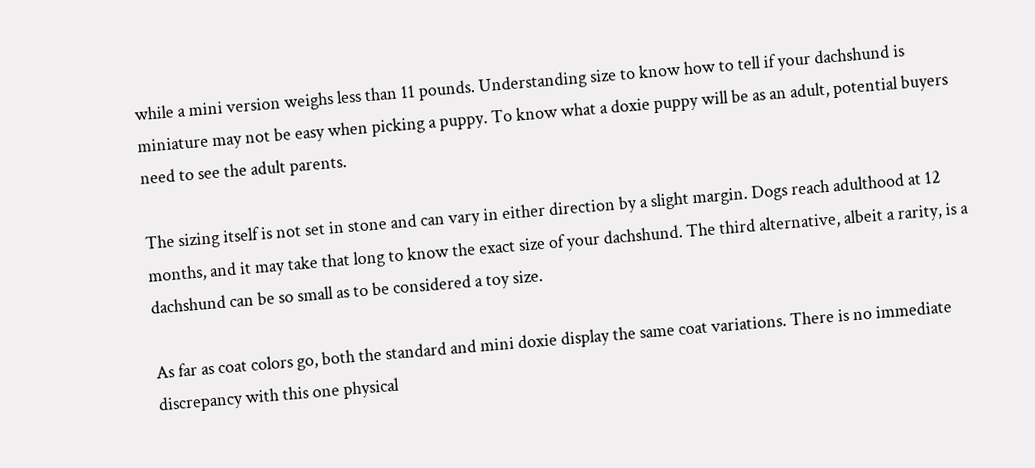while a mini version weighs less than 11 pounds. Understanding size to know how to tell if your dachshund is miniature may not be easy when picking a puppy. To know what a doxie puppy will be as an adult, potential buyers need to see the adult parents.

The sizing itself is not set in stone and can vary in either direction by a slight margin. Dogs reach adulthood at 12 months, and it may take that long to know the exact size of your dachshund. The third alternative, albeit a rarity, is a dachshund can be so small as to be considered a toy size.

As far as coat colors go, both the standard and mini doxie display the same coat variations. There is no immediate discrepancy with this one physical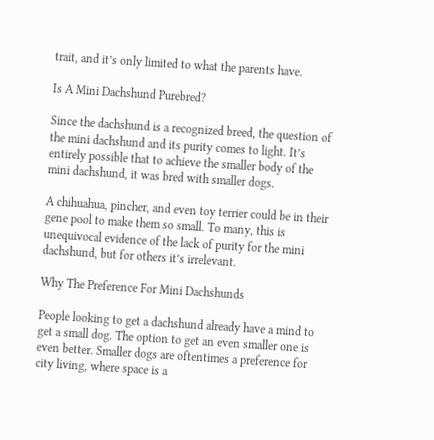trait, and it’s only limited to what the parents have.

Is A Mini Dachshund Purebred?

Since the dachshund is a recognized breed, the question of the mini dachshund and its purity comes to light. It’s entirely possible that to achieve the smaller body of the mini dachshund, it was bred with smaller dogs.

A chihuahua, pincher, and even toy terrier could be in their gene pool to make them so small. To many, this is unequivocal evidence of the lack of purity for the mini dachshund, but for others it’s irrelevant.

Why The Preference For Mini Dachshunds

People looking to get a dachshund already have a mind to get a small dog. The option to get an even smaller one is even better. Smaller dogs are oftentimes a preference for city living, where space is a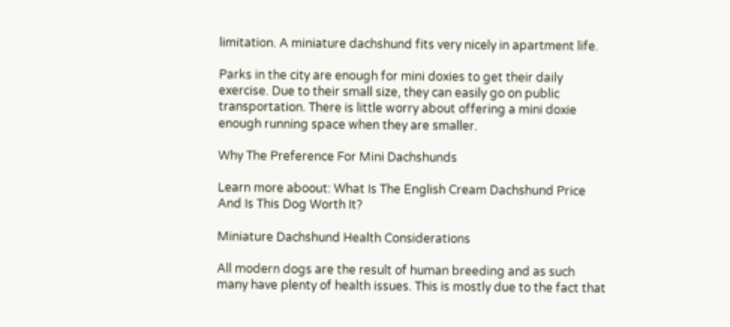limitation. A miniature dachshund fits very nicely in apartment life.

Parks in the city are enough for mini doxies to get their daily exercise. Due to their small size, they can easily go on public transportation. There is little worry about offering a mini doxie enough running space when they are smaller.

Why The Preference For Mini Dachshunds

Learn more aboout: What Is The English Cream Dachshund Price And Is This Dog Worth It?

Miniature Dachshund Health Considerations

All modern dogs are the result of human breeding and as such many have plenty of health issues. This is mostly due to the fact that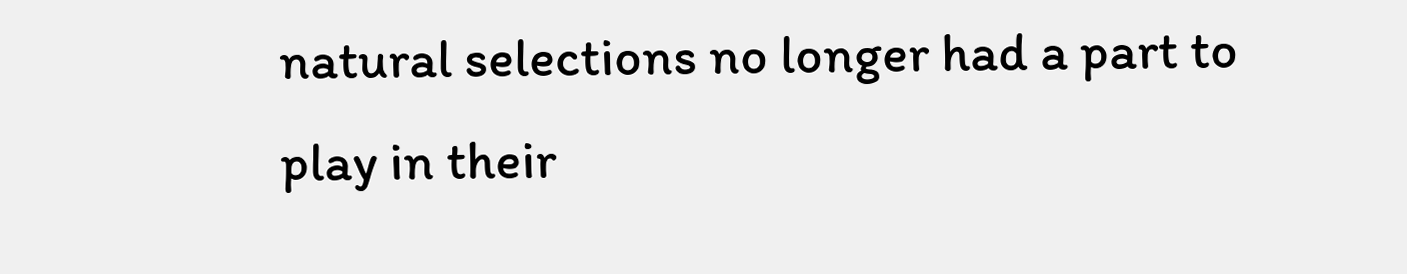natural selections no longer had a part to play in their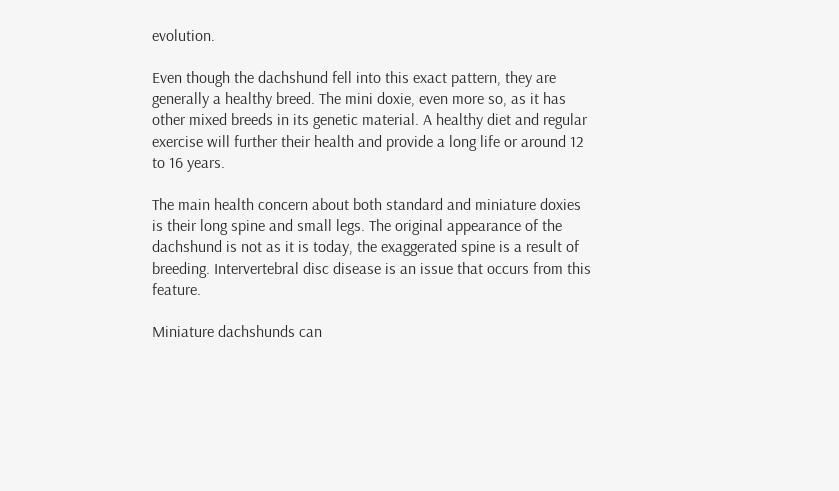evolution.

Even though the dachshund fell into this exact pattern, they are generally a healthy breed. The mini doxie, even more so, as it has other mixed breeds in its genetic material. A healthy diet and regular exercise will further their health and provide a long life or around 12 to 16 years.

The main health concern about both standard and miniature doxies is their long spine and small legs. The original appearance of the dachshund is not as it is today, the exaggerated spine is a result of breeding. Intervertebral disc disease is an issue that occurs from this feature.

Miniature dachshunds can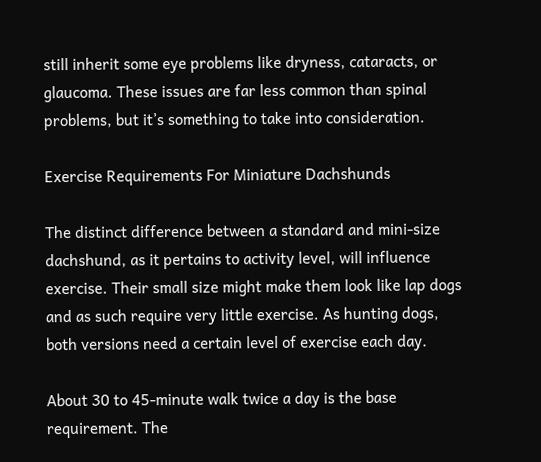still inherit some eye problems like dryness, cataracts, or glaucoma. These issues are far less common than spinal problems, but it’s something to take into consideration.

Exercise Requirements For Miniature Dachshunds

The distinct difference between a standard and mini-size dachshund, as it pertains to activity level, will influence exercise. Their small size might make them look like lap dogs and as such require very little exercise. As hunting dogs, both versions need a certain level of exercise each day.

About 30 to 45-minute walk twice a day is the base requirement. The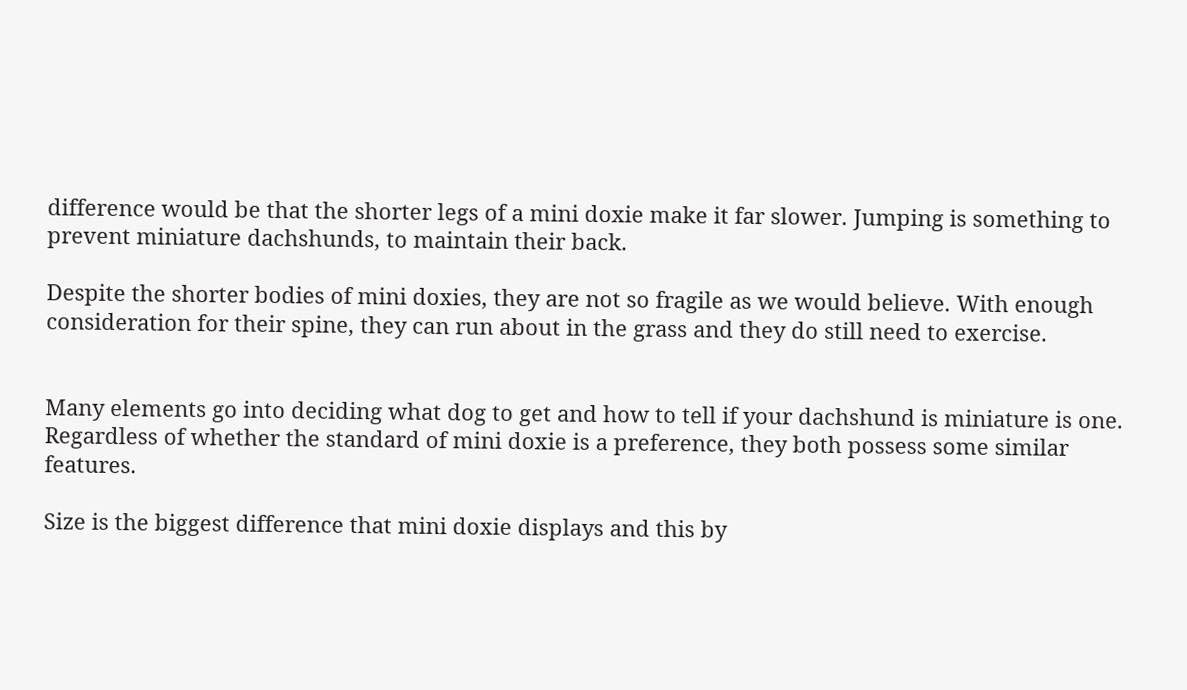difference would be that the shorter legs of a mini doxie make it far slower. Jumping is something to prevent miniature dachshunds, to maintain their back.

Despite the shorter bodies of mini doxies, they are not so fragile as we would believe. With enough consideration for their spine, they can run about in the grass and they do still need to exercise.


Many elements go into deciding what dog to get and how to tell if your dachshund is miniature is one. Regardless of whether the standard of mini doxie is a preference, they both possess some similar features.

Size is the biggest difference that mini doxie displays and this by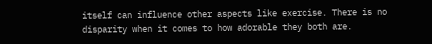itself can influence other aspects like exercise. There is no disparity when it comes to how adorable they both are.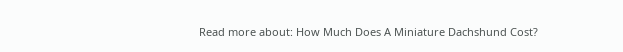Read more about: How Much Does A Miniature Dachshund Cost?